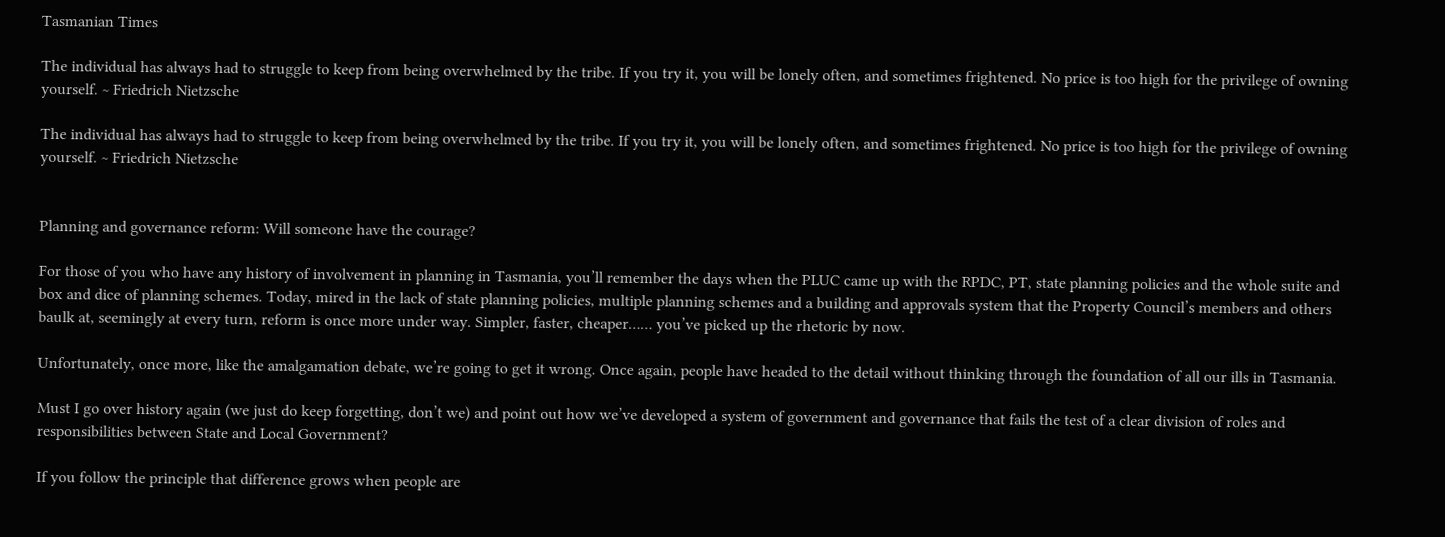Tasmanian Times

The individual has always had to struggle to keep from being overwhelmed by the tribe. If you try it, you will be lonely often, and sometimes frightened. No price is too high for the privilege of owning yourself. ~ Friedrich Nietzsche

The individual has always had to struggle to keep from being overwhelmed by the tribe. If you try it, you will be lonely often, and sometimes frightened. No price is too high for the privilege of owning yourself. ~ Friedrich Nietzsche


Planning and governance reform: Will someone have the courage?

For those of you who have any history of involvement in planning in Tasmania, you’ll remember the days when the PLUC came up with the RPDC, PT, state planning policies and the whole suite and box and dice of planning schemes. Today, mired in the lack of state planning policies, multiple planning schemes and a building and approvals system that the Property Council’s members and others baulk at, seemingly at every turn, reform is once more under way. Simpler, faster, cheaper…… you’ve picked up the rhetoric by now.

Unfortunately, once more, like the amalgamation debate, we’re going to get it wrong. Once again, people have headed to the detail without thinking through the foundation of all our ills in Tasmania.

Must I go over history again (we just do keep forgetting, don’t we) and point out how we’ve developed a system of government and governance that fails the test of a clear division of roles and responsibilities between State and Local Government?

If you follow the principle that difference grows when people are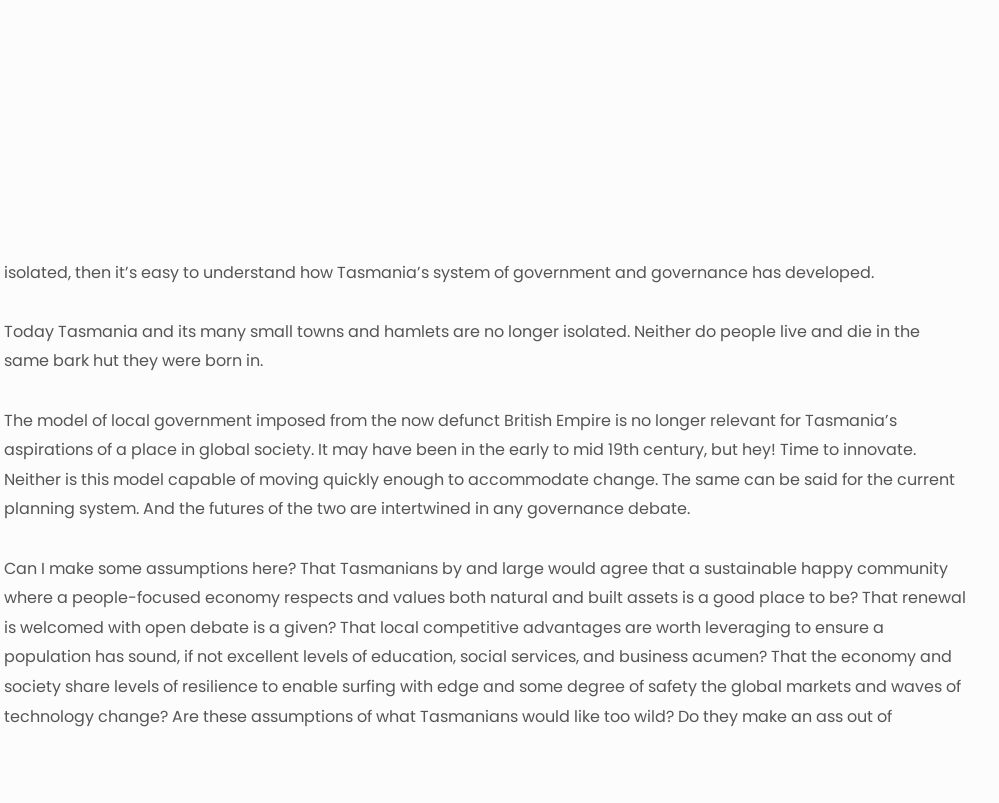isolated, then it’s easy to understand how Tasmania’s system of government and governance has developed.

Today Tasmania and its many small towns and hamlets are no longer isolated. Neither do people live and die in the same bark hut they were born in.

The model of local government imposed from the now defunct British Empire is no longer relevant for Tasmania’s aspirations of a place in global society. It may have been in the early to mid 19th century, but hey! Time to innovate. Neither is this model capable of moving quickly enough to accommodate change. The same can be said for the current planning system. And the futures of the two are intertwined in any governance debate.

Can I make some assumptions here? That Tasmanians by and large would agree that a sustainable happy community where a people-focused economy respects and values both natural and built assets is a good place to be? That renewal is welcomed with open debate is a given? That local competitive advantages are worth leveraging to ensure a population has sound, if not excellent levels of education, social services, and business acumen? That the economy and society share levels of resilience to enable surfing with edge and some degree of safety the global markets and waves of technology change? Are these assumptions of what Tasmanians would like too wild? Do they make an ass out of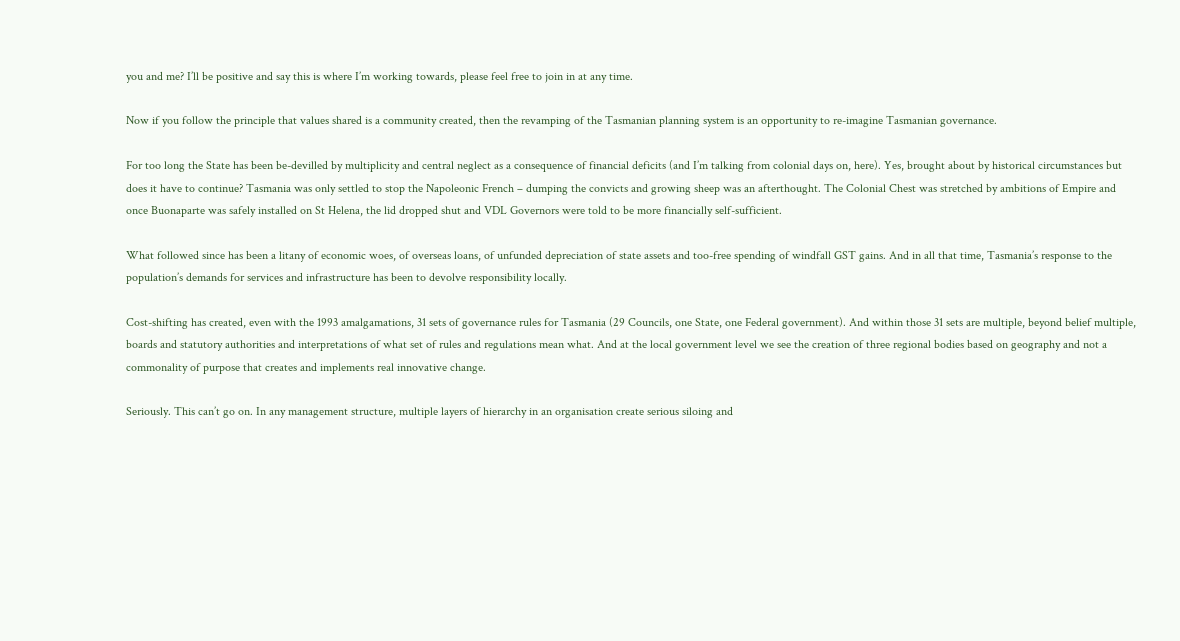you and me? I’ll be positive and say this is where I’m working towards, please feel free to join in at any time.

Now if you follow the principle that values shared is a community created, then the revamping of the Tasmanian planning system is an opportunity to re-imagine Tasmanian governance.

For too long the State has been be-devilled by multiplicity and central neglect as a consequence of financial deficits (and I’m talking from colonial days on, here). Yes, brought about by historical circumstances but does it have to continue? Tasmania was only settled to stop the Napoleonic French – dumping the convicts and growing sheep was an afterthought. The Colonial Chest was stretched by ambitions of Empire and once Buonaparte was safely installed on St Helena, the lid dropped shut and VDL Governors were told to be more financially self-sufficient.

What followed since has been a litany of economic woes, of overseas loans, of unfunded depreciation of state assets and too-free spending of windfall GST gains. And in all that time, Tasmania’s response to the population’s demands for services and infrastructure has been to devolve responsibility locally.

Cost-shifting has created, even with the 1993 amalgamations, 31 sets of governance rules for Tasmania (29 Councils, one State, one Federal government). And within those 31 sets are multiple, beyond belief multiple, boards and statutory authorities and interpretations of what set of rules and regulations mean what. And at the local government level we see the creation of three regional bodies based on geography and not a commonality of purpose that creates and implements real innovative change.

Seriously. This can’t go on. In any management structure, multiple layers of hierarchy in an organisation create serious siloing and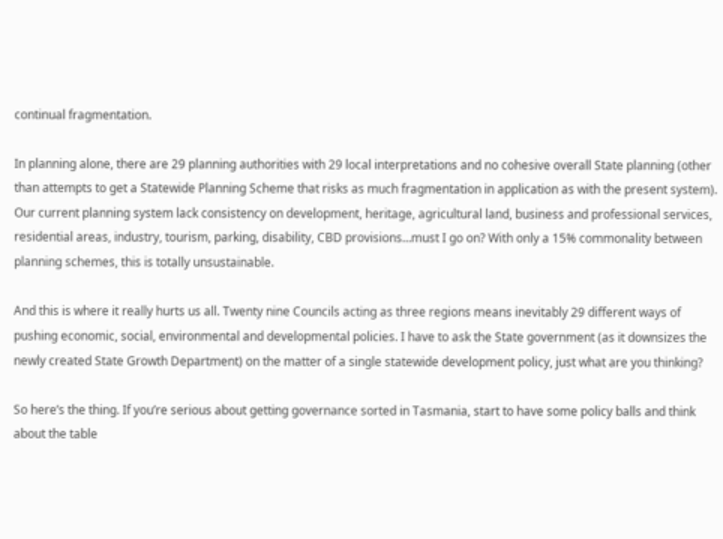continual fragmentation.

In planning alone, there are 29 planning authorities with 29 local interpretations and no cohesive overall State planning (other than attempts to get a Statewide Planning Scheme that risks as much fragmentation in application as with the present system). Our current planning system lack consistency on development, heritage, agricultural land, business and professional services, residential areas, industry, tourism, parking, disability, CBD provisions…must I go on? With only a 15% commonality between planning schemes, this is totally unsustainable.

And this is where it really hurts us all. Twenty nine Councils acting as three regions means inevitably 29 different ways of pushing economic, social, environmental and developmental policies. I have to ask the State government (as it downsizes the newly created State Growth Department) on the matter of a single statewide development policy, just what are you thinking?

So here’s the thing. If you’re serious about getting governance sorted in Tasmania, start to have some policy balls and think about the table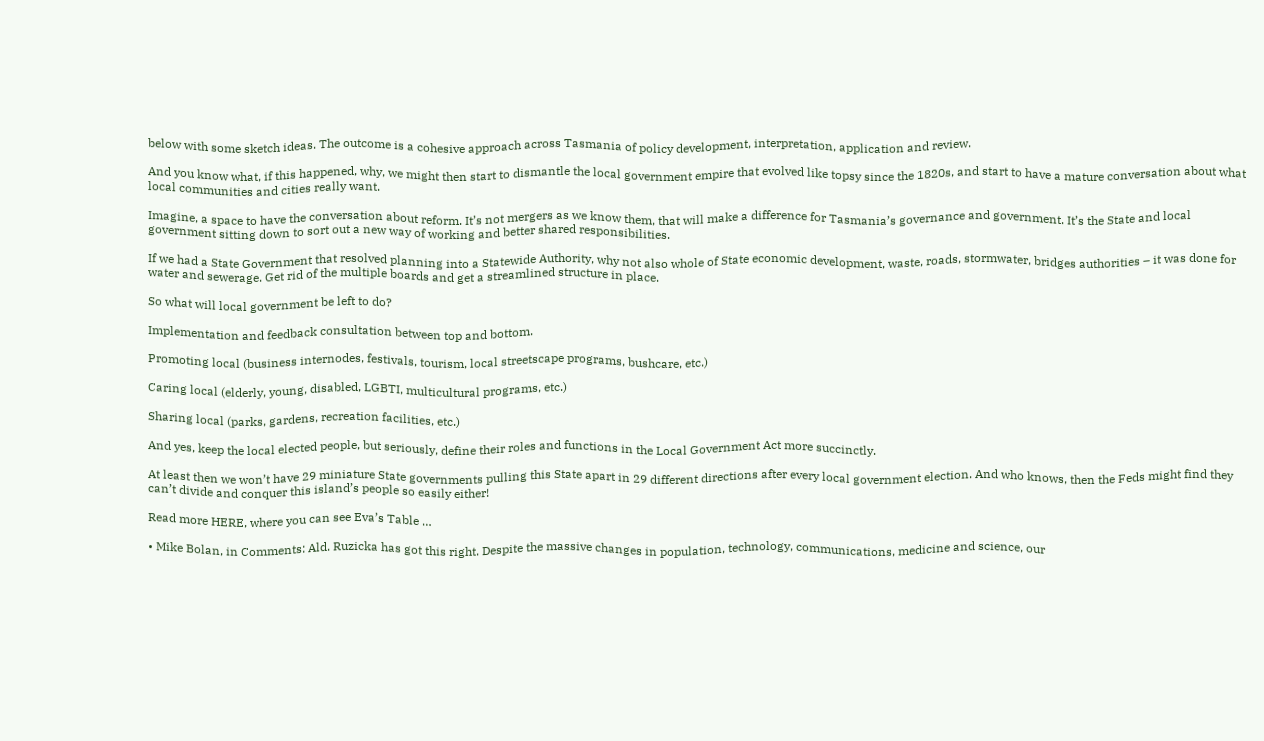below with some sketch ideas. The outcome is a cohesive approach across Tasmania of policy development, interpretation, application and review.

And you know what, if this happened, why, we might then start to dismantle the local government empire that evolved like topsy since the 1820s, and start to have a mature conversation about what local communities and cities really want.

Imagine, a space to have the conversation about reform. It’s not mergers as we know them, that will make a difference for Tasmania’s governance and government. It’s the State and local government sitting down to sort out a new way of working and better shared responsibilities.

If we had a State Government that resolved planning into a Statewide Authority, why not also whole of State economic development, waste, roads, stormwater, bridges authorities – it was done for water and sewerage. Get rid of the multiple boards and get a streamlined structure in place.

So what will local government be left to do?

Implementation and feedback consultation between top and bottom.

Promoting local (business internodes, festivals, tourism, local streetscape programs, bushcare, etc.)

Caring local (elderly, young, disabled, LGBTI, multicultural programs, etc.)

Sharing local (parks, gardens, recreation facilities, etc.)

And yes, keep the local elected people, but seriously, define their roles and functions in the Local Government Act more succinctly.

At least then we won’t have 29 miniature State governments pulling this State apart in 29 different directions after every local government election. And who knows, then the Feds might find they can’t divide and conquer this island’s people so easily either!

Read more HERE, where you can see Eva’s Table …

• Mike Bolan, in Comments: Ald. Ruzicka has got this right. Despite the massive changes in population, technology, communications, medicine and science, our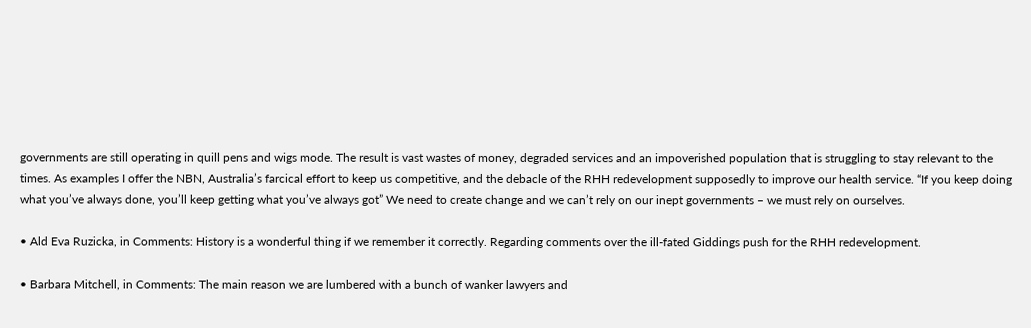governments are still operating in quill pens and wigs mode. The result is vast wastes of money, degraded services and an impoverished population that is struggling to stay relevant to the times. As examples I offer the NBN, Australia’s farcical effort to keep us competitive, and the debacle of the RHH redevelopment supposedly to improve our health service. “If you keep doing what you’ve always done, you’ll keep getting what you’ve always got” We need to create change and we can’t rely on our inept governments – we must rely on ourselves.

• Ald Eva Ruzicka, in Comments: History is a wonderful thing if we remember it correctly. Regarding comments over the ill-fated Giddings push for the RHH redevelopment.

• Barbara Mitchell, in Comments: The main reason we are lumbered with a bunch of wanker lawyers and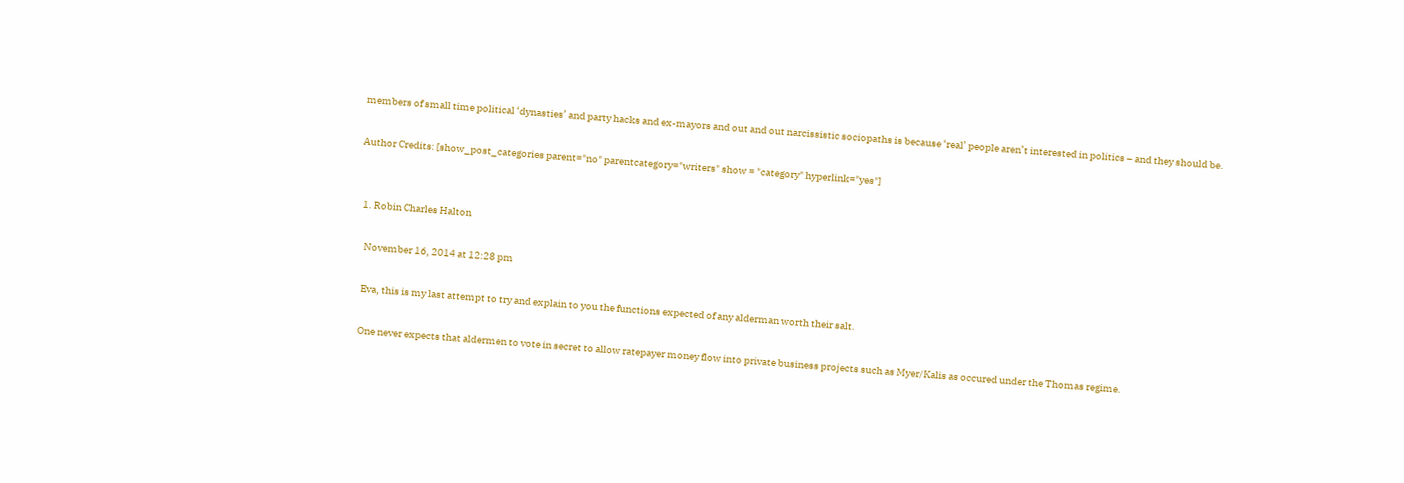members of small time political ‘dynasties’ and party hacks and ex-mayors and out and out narcissistic sociopaths is because ‘real’ people aren’t interested in politics – and they should be.

Author Credits: [show_post_categories parent="no" parentcategory="writers" show = "category" hyperlink="yes"]


  1. Robin Charles Halton

    November 16, 2014 at 12:28 pm

    Eva, this is my last attempt to try and explain to you the functions expected of any alderman worth their salt.

    One never expects that aldermen to vote in secret to allow ratepayer money flow into private business projects such as Myer/Kalis as occured under the Thomas regime.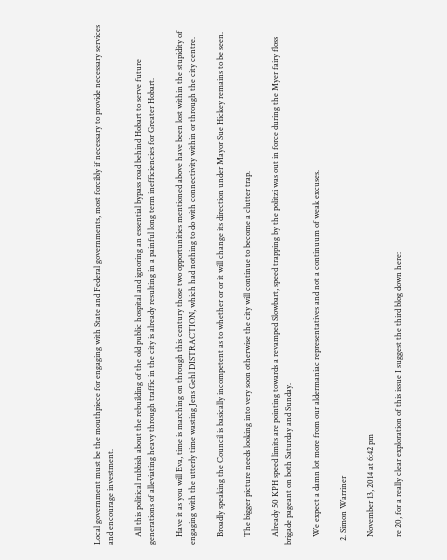Local government must be the mouthpiece for engaging with State and Federal governments, most forcibly if necessary to provide necessary services and encourage investment.

    All this political rubbish about the rebuilding of the old public hospital and ignoring an essential bypass road behind Hobart to serve future generations of alleviating heavy through traffic in the city is already resulting in a painful long term inefficiencies for Greater Hobart.

    Have it as you will Eva, time is marching on through this century those two opportunities mentioned above have been lost within the stupidity of engaging with the utterly time wasting Jens Gehl DISTRACTION, which had nothing to do with connectivity within or through the city centre.

    Broadly speaking the Council is basically incompetent as to whether or or it will change its direction under Mayor Sue Hickey remains to be seen.

    The bigger picture needs looking into very soon otherwise the city will continue to become a clutter trap.

    Already 50 KPH speed limits are pointing towards a revamped Slowbart, speed trapping by the politzi was out in force during the Myer fairy floss brigade pageant on both Saturday and Sunday.

    We expect a damn lot more from our aldermaniac representatives and not a continuum of weak excuses.

  2. Simon Warriner

    November 13, 2014 at 6:42 pm

    re 20, for a really clear exploration of this issue I suggest the third blog down here: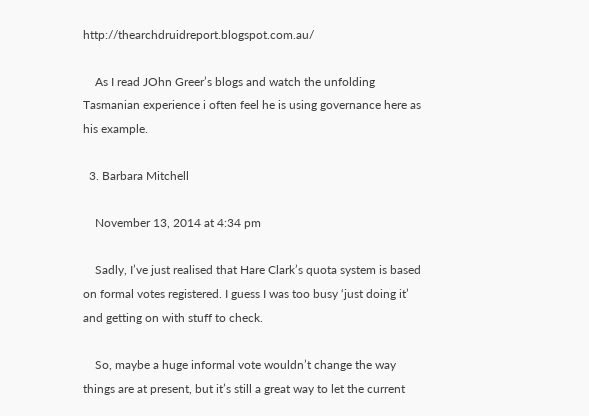http://thearchdruidreport.blogspot.com.au/

    As I read JOhn Greer’s blogs and watch the unfolding Tasmanian experience i often feel he is using governance here as his example.

  3. Barbara Mitchell

    November 13, 2014 at 4:34 pm

    Sadly, I’ve just realised that Hare Clark’s quota system is based on formal votes registered. I guess I was too busy ‘just doing it’ and getting on with stuff to check.

    So, maybe a huge informal vote wouldn’t change the way things are at present, but it’s still a great way to let the current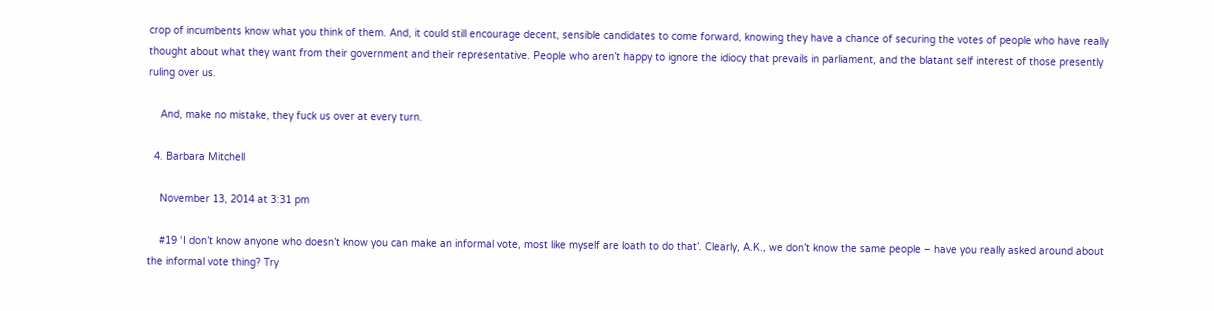crop of incumbents know what you think of them. And, it could still encourage decent, sensible candidates to come forward, knowing they have a chance of securing the votes of people who have really thought about what they want from their government and their representative. People who aren’t happy to ignore the idiocy that prevails in parliament, and the blatant self interest of those presently ruling over us.

    And, make no mistake, they fuck us over at every turn.

  4. Barbara Mitchell

    November 13, 2014 at 3:31 pm

    #19 ‘I don’t know anyone who doesn’t know you can make an informal vote, most like myself are loath to do that’. Clearly, A.K., we don’t know the same people – have you really asked around about the informal vote thing? Try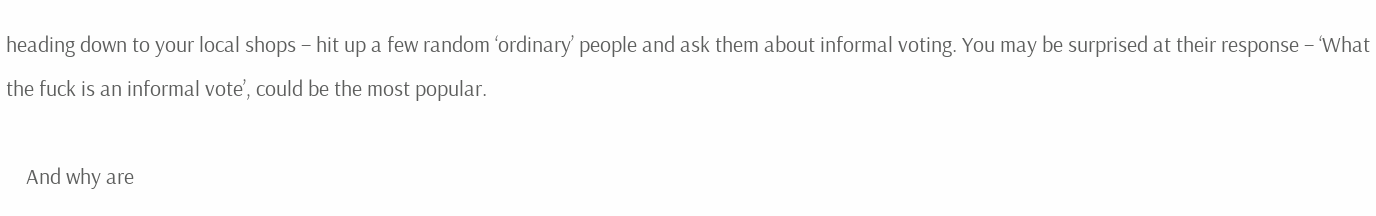heading down to your local shops – hit up a few random ‘ordinary’ people and ask them about informal voting. You may be surprised at their response – ‘What the fuck is an informal vote’, could be the most popular.

    And why are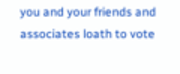you and your friends and associates loath to vote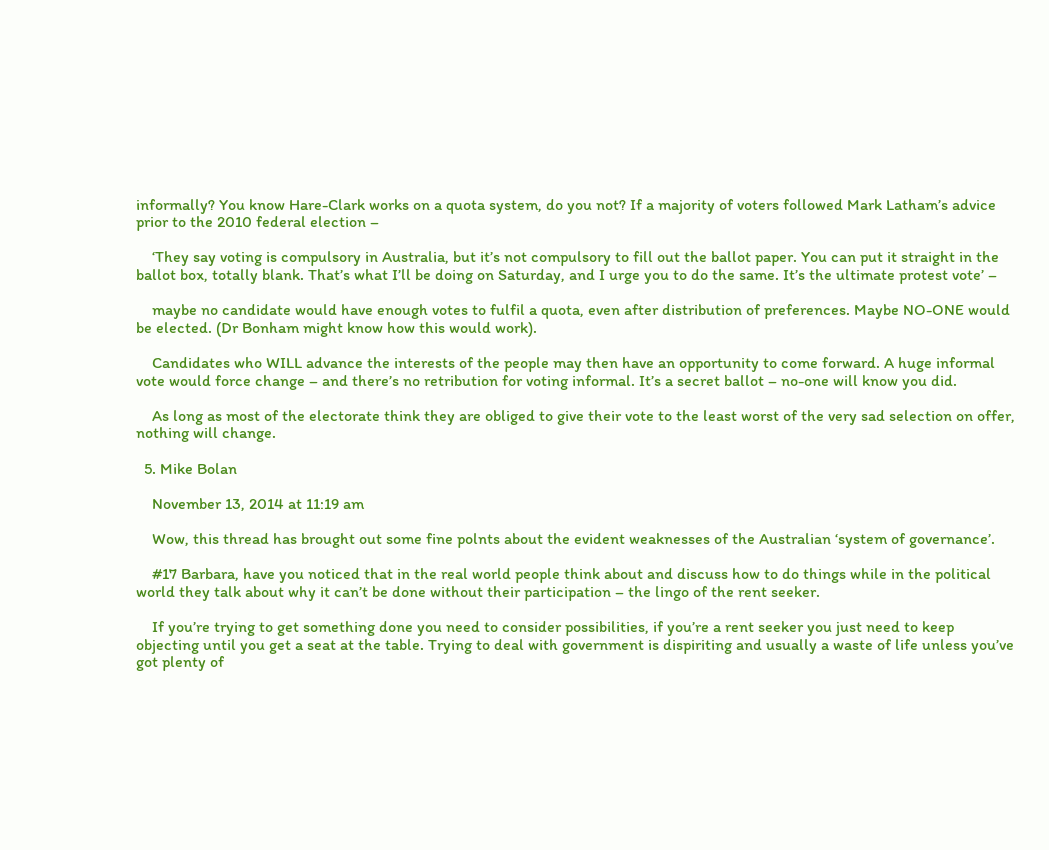informally? You know Hare-Clark works on a quota system, do you not? If a majority of voters followed Mark Latham’s advice prior to the 2010 federal election –

    ‘They say voting is compulsory in Australia, but it’s not compulsory to fill out the ballot paper. You can put it straight in the ballot box, totally blank. That’s what I’ll be doing on Saturday, and I urge you to do the same. It’s the ultimate protest vote’ –

    maybe no candidate would have enough votes to fulfil a quota, even after distribution of preferences. Maybe NO-ONE would be elected. (Dr Bonham might know how this would work).

    Candidates who WILL advance the interests of the people may then have an opportunity to come forward. A huge informal vote would force change – and there’s no retribution for voting informal. It’s a secret ballot – no-one will know you did.

    As long as most of the electorate think they are obliged to give their vote to the least worst of the very sad selection on offer, nothing will change.

  5. Mike Bolan

    November 13, 2014 at 11:19 am

    Wow, this thread has brought out some fine polnts about the evident weaknesses of the Australian ‘system of governance’.

    #17 Barbara, have you noticed that in the real world people think about and discuss how to do things while in the political world they talk about why it can’t be done without their participation – the lingo of the rent seeker.

    If you’re trying to get something done you need to consider possibilities, if you’re a rent seeker you just need to keep objecting until you get a seat at the table. Trying to deal with government is dispiriting and usually a waste of life unless you’ve got plenty of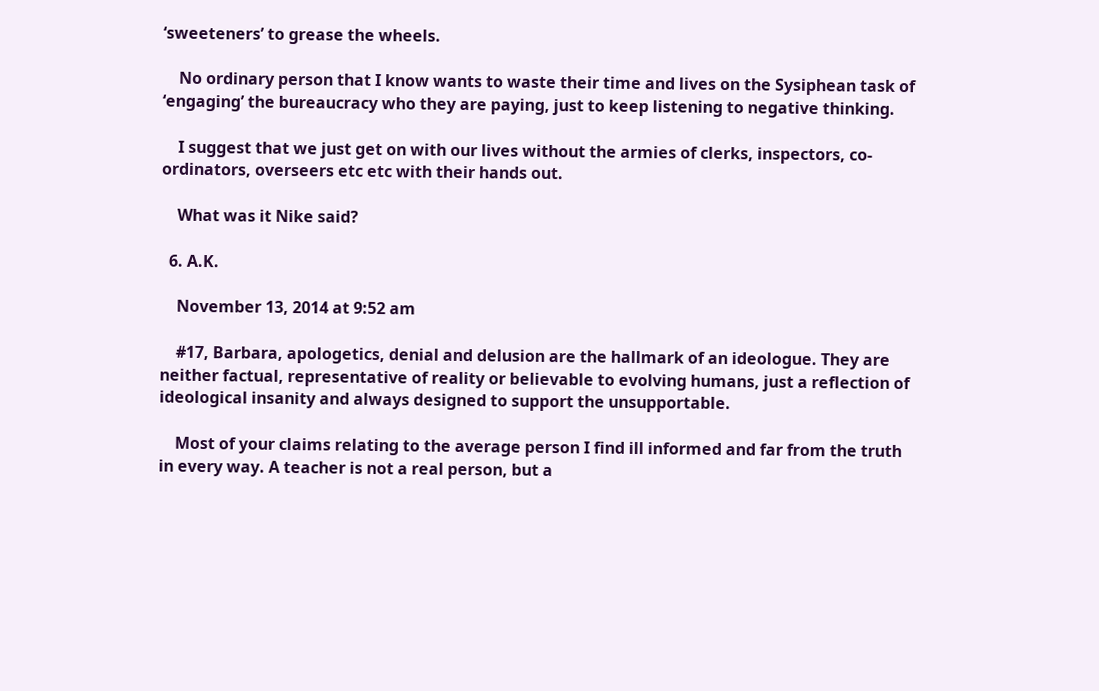‘sweeteners’ to grease the wheels.

    No ordinary person that I know wants to waste their time and lives on the Sysiphean task of ‘engaging’ the bureaucracy who they are paying, just to keep listening to negative thinking.

    I suggest that we just get on with our lives without the armies of clerks, inspectors, co-ordinators, overseers etc etc with their hands out.

    What was it Nike said?

  6. A.K.

    November 13, 2014 at 9:52 am

    #17, Barbara, apologetics, denial and delusion are the hallmark of an ideologue. They are neither factual, representative of reality or believable to evolving humans, just a reflection of ideological insanity and always designed to support the unsupportable.

    Most of your claims relating to the average person I find ill informed and far from the truth in every way. A teacher is not a real person, but a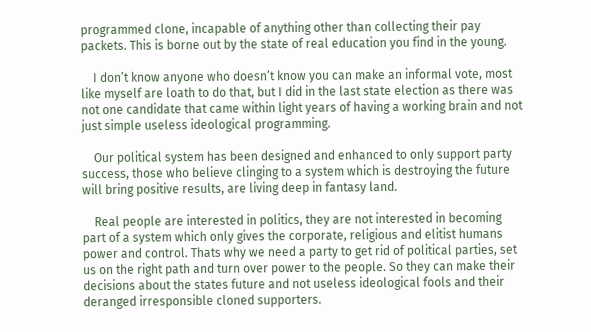programmed clone, incapable of anything other than collecting their pay packets. This is borne out by the state of real education you find in the young.

    I don’t know anyone who doesn’t know you can make an informal vote, most like myself are loath to do that, but I did in the last state election as there was not one candidate that came within light years of having a working brain and not just simple useless ideological programming.

    Our political system has been designed and enhanced to only support party success, those who believe clinging to a system which is destroying the future will bring positive results, are living deep in fantasy land.

    Real people are interested in politics, they are not interested in becoming part of a system which only gives the corporate, religious and elitist humans power and control. Thats why we need a party to get rid of political parties, set us on the right path and turn over power to the people. So they can make their decisions about the states future and not useless ideological fools and their deranged irresponsible cloned supporters.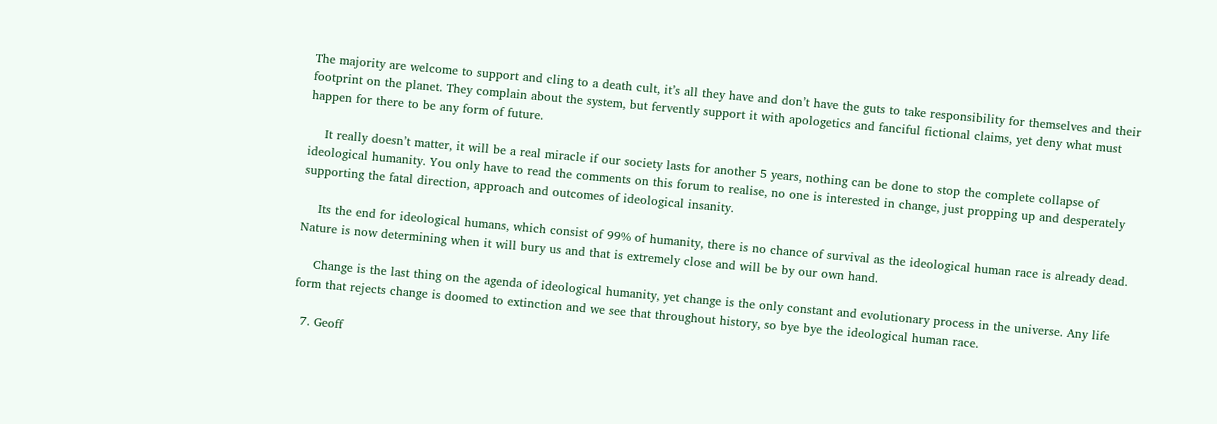The majority are welcome to support and cling to a death cult, it’s all they have and don’t have the guts to take responsibility for themselves and their footprint on the planet. They complain about the system, but fervently support it with apologetics and fanciful fictional claims, yet deny what must happen for there to be any form of future.

    It really doesn’t matter, it will be a real miracle if our society lasts for another 5 years, nothing can be done to stop the complete collapse of ideological humanity. You only have to read the comments on this forum to realise, no one is interested in change, just propping up and desperately supporting the fatal direction, approach and outcomes of ideological insanity.

    Its the end for ideological humans, which consist of 99% of humanity, there is no chance of survival as the ideological human race is already dead. Nature is now determining when it will bury us and that is extremely close and will be by our own hand.

    Change is the last thing on the agenda of ideological humanity, yet change is the only constant and evolutionary process in the universe. Any life form that rejects change is doomed to extinction and we see that throughout history, so bye bye the ideological human race.

  7. Geoff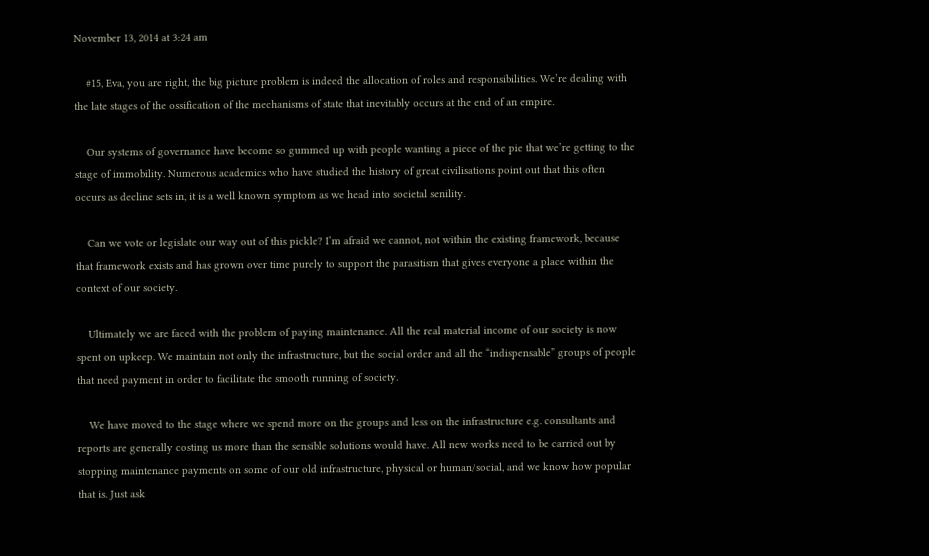November 13, 2014 at 3:24 am

    #15, Eva, you are right, the big picture problem is indeed the allocation of roles and responsibilities. We’re dealing with the late stages of the ossification of the mechanisms of state that inevitably occurs at the end of an empire.

    Our systems of governance have become so gummed up with people wanting a piece of the pie that we’re getting to the stage of immobility. Numerous academics who have studied the history of great civilisations point out that this often occurs as decline sets in, it is a well known symptom as we head into societal senility.

    Can we vote or legislate our way out of this pickle? I’m afraid we cannot, not within the existing framework, because that framework exists and has grown over time purely to support the parasitism that gives everyone a place within the context of our society.

    Ultimately we are faced with the problem of paying maintenance. All the real material income of our society is now spent on upkeep. We maintain not only the infrastructure, but the social order and all the “indispensable” groups of people that need payment in order to facilitate the smooth running of society.

    We have moved to the stage where we spend more on the groups and less on the infrastructure e.g. consultants and reports are generally costing us more than the sensible solutions would have. All new works need to be carried out by stopping maintenance payments on some of our old infrastructure, physical or human/social, and we know how popular that is. Just ask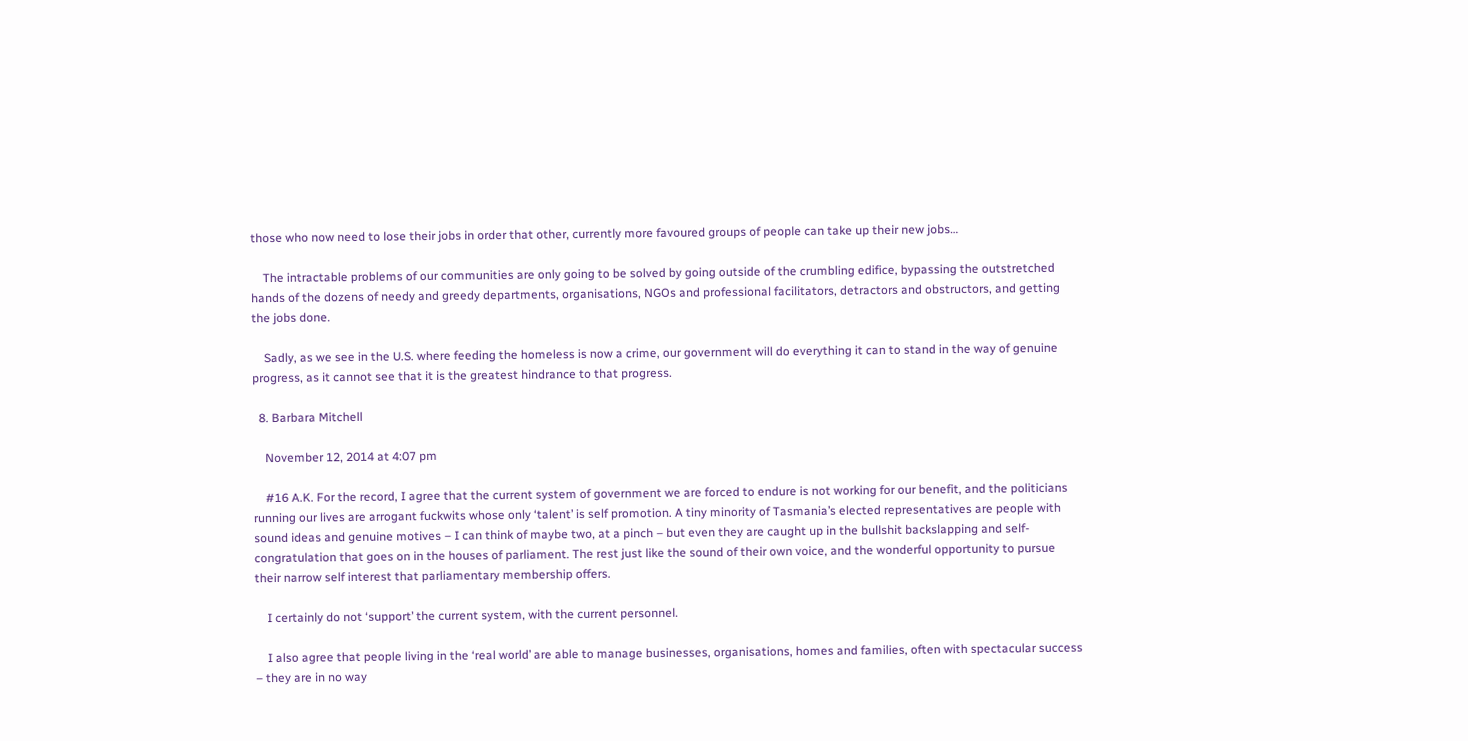those who now need to lose their jobs in order that other, currently more favoured groups of people can take up their new jobs…

    The intractable problems of our communities are only going to be solved by going outside of the crumbling edifice, bypassing the outstretched hands of the dozens of needy and greedy departments, organisations, NGOs and professional facilitators, detractors and obstructors, and getting the jobs done.

    Sadly, as we see in the U.S. where feeding the homeless is now a crime, our government will do everything it can to stand in the way of genuine progress, as it cannot see that it is the greatest hindrance to that progress.

  8. Barbara Mitchell

    November 12, 2014 at 4:07 pm

    #16 A.K. For the record, I agree that the current system of government we are forced to endure is not working for our benefit, and the politicians running our lives are arrogant fuckwits whose only ‘talent’ is self promotion. A tiny minority of Tasmania’s elected representatives are people with sound ideas and genuine motives – I can think of maybe two, at a pinch – but even they are caught up in the bullshit backslapping and self-congratulation that goes on in the houses of parliament. The rest just like the sound of their own voice, and the wonderful opportunity to pursue their narrow self interest that parliamentary membership offers.

    I certainly do not ‘support’ the current system, with the current personnel.

    I also agree that people living in the ‘real world’ are able to manage businesses, organisations, homes and families, often with spectacular success – they are in no way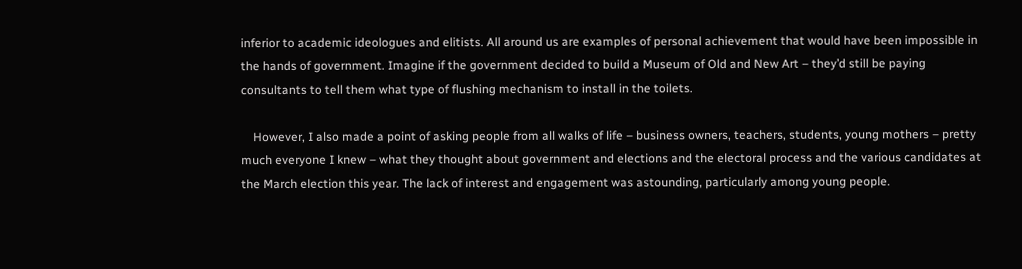inferior to academic ideologues and elitists. All around us are examples of personal achievement that would have been impossible in the hands of government. Imagine if the government decided to build a Museum of Old and New Art – they’d still be paying consultants to tell them what type of flushing mechanism to install in the toilets.

    However, I also made a point of asking people from all walks of life – business owners, teachers, students, young mothers – pretty much everyone I knew – what they thought about government and elections and the electoral process and the various candidates at the March election this year. The lack of interest and engagement was astounding, particularly among young people.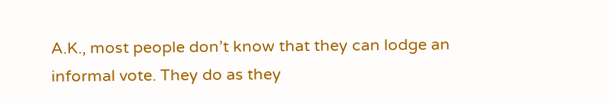A.K., most people don’t know that they can lodge an informal vote. They do as they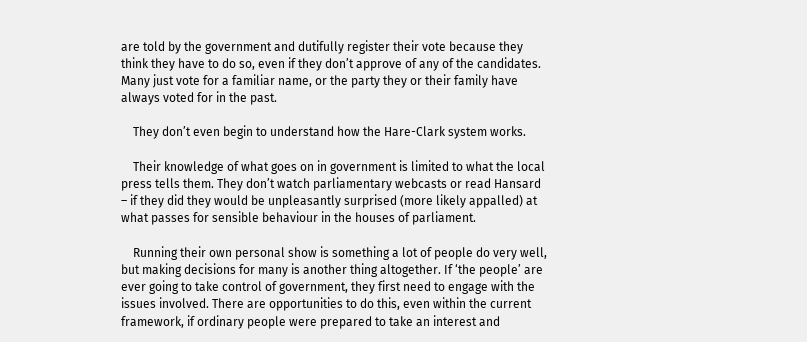are told by the government and dutifully register their vote because they think they have to do so, even if they don’t approve of any of the candidates. Many just vote for a familiar name, or the party they or their family have always voted for in the past.

    They don’t even begin to understand how the Hare-Clark system works.

    Their knowledge of what goes on in government is limited to what the local press tells them. They don’t watch parliamentary webcasts or read Hansard – if they did they would be unpleasantly surprised (more likely appalled) at what passes for sensible behaviour in the houses of parliament.

    Running their own personal show is something a lot of people do very well, but making decisions for many is another thing altogether. If ‘the people’ are ever going to take control of government, they first need to engage with the issues involved. There are opportunities to do this, even within the current framework, if ordinary people were prepared to take an interest and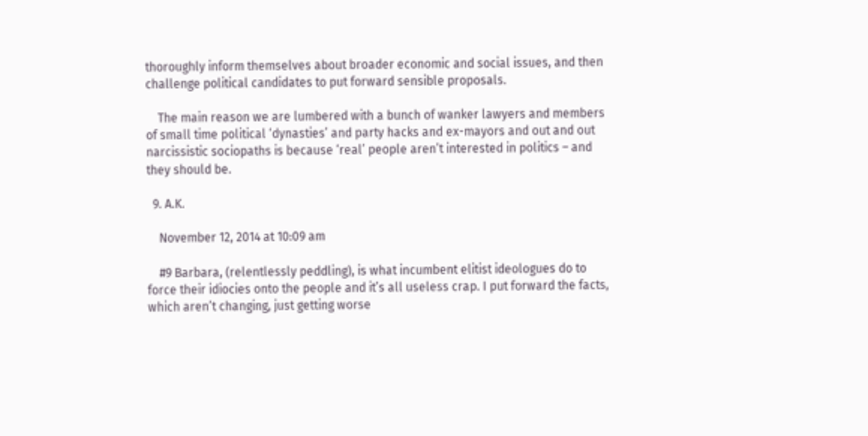thoroughly inform themselves about broader economic and social issues, and then challenge political candidates to put forward sensible proposals.

    The main reason we are lumbered with a bunch of wanker lawyers and members of small time political ‘dynasties’ and party hacks and ex-mayors and out and out narcissistic sociopaths is because ‘real’ people aren’t interested in politics – and they should be.

  9. A.K.

    November 12, 2014 at 10:09 am

    #9 Barbara, (relentlessly peddling), is what incumbent elitist ideologues do to force their idiocies onto the people and it’s all useless crap. I put forward the facts, which aren’t changing, just getting worse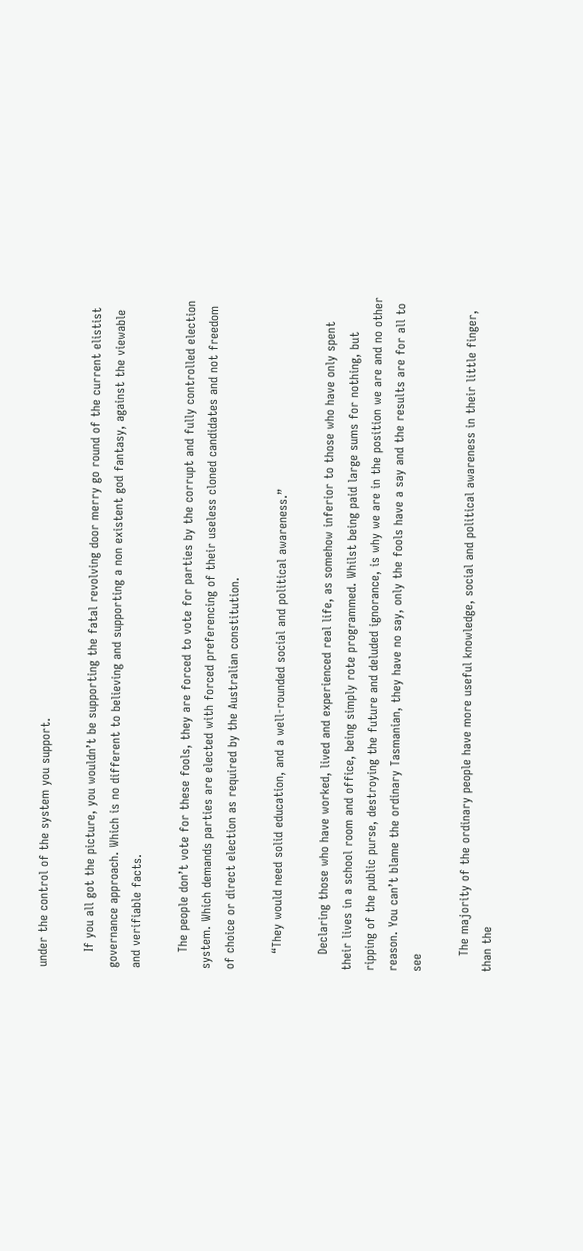under the control of the system you support.

    If you all got the picture, you wouldn’t be supporting the fatal revolving door merry go round of the current elistist governance approach. Which is no different to believing and supporting a non existent god fantasy, against the viewable and verifiable facts.

    The people don’t vote for these fools, they are forced to vote for parties by the corrupt and fully controlled election system. Which demands parties are elected with forced preferencing of their useless cloned candidates and not freedom of choice or direct election as required by the Australian constitution.

    “They would need solid education, and a well-rounded social and political awareness.”

    Declaring those who have worked, lived and experienced real life, as somehow inferior to those who have only spent their lives in a school room and office, being simply rote programmed. Whilst being paid large sums for nothing, but ripping of the public purse, destroying the future and deluded ignorance, is why we are in the position we are and no other reason. You can’t blame the ordinary Tasmanian, they have no say, only the fools have a say and the results are for all to see

    The majority of the ordinary people have more useful knowledge, social and political awareness in their little finger, than the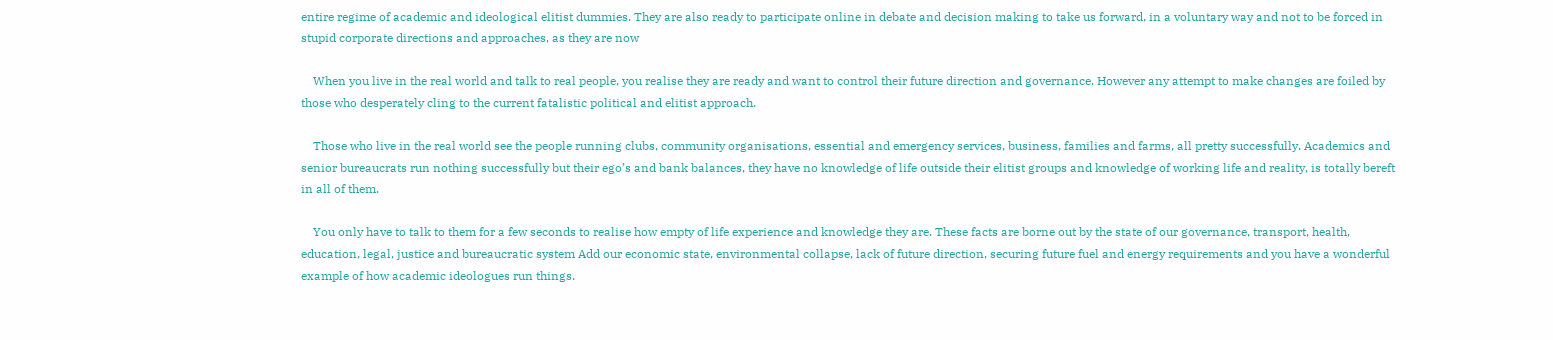entire regime of academic and ideological elitist dummies. They are also ready to participate online in debate and decision making to take us forward, in a voluntary way and not to be forced in stupid corporate directions and approaches, as they are now

    When you live in the real world and talk to real people, you realise they are ready and want to control their future direction and governance. However any attempt to make changes are foiled by those who desperately cling to the current fatalistic political and elitist approach.

    Those who live in the real world see the people running clubs, community organisations, essential and emergency services, business, families and farms, all pretty successfully. Academics and senior bureaucrats run nothing successfully but their ego’s and bank balances, they have no knowledge of life outside their elitist groups and knowledge of working life and reality, is totally bereft in all of them.

    You only have to talk to them for a few seconds to realise how empty of life experience and knowledge they are. These facts are borne out by the state of our governance, transport, health, education, legal, justice and bureaucratic system Add our economic state, environmental collapse, lack of future direction, securing future fuel and energy requirements and you have a wonderful example of how academic ideologues run things.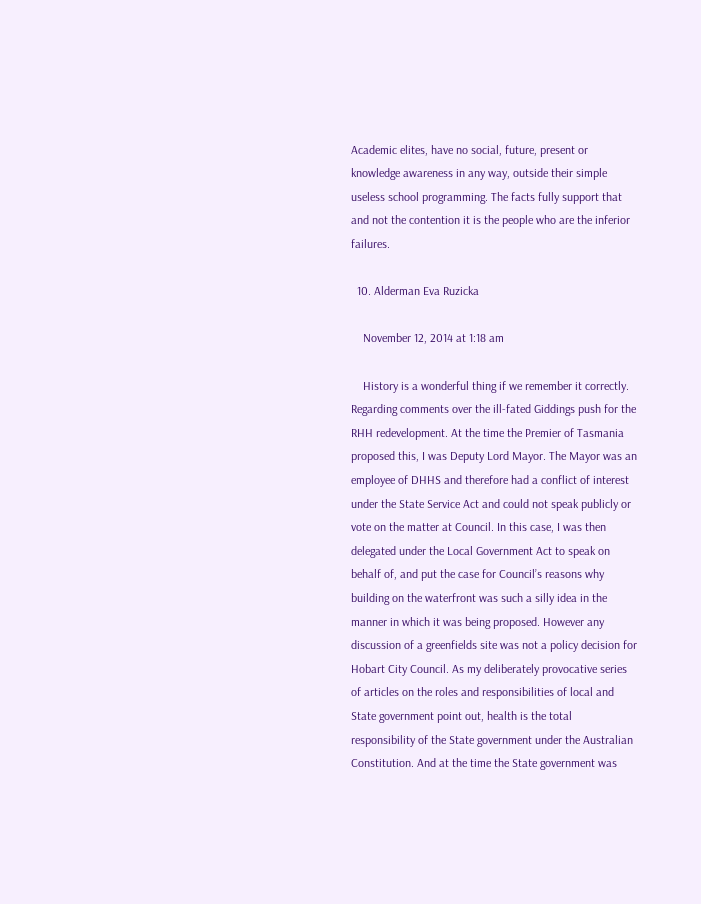Academic elites, have no social, future, present or knowledge awareness in any way, outside their simple useless school programming. The facts fully support that and not the contention it is the people who are the inferior failures.

  10. Alderman Eva Ruzicka

    November 12, 2014 at 1:18 am

    History is a wonderful thing if we remember it correctly. Regarding comments over the ill-fated Giddings push for the RHH redevelopment. At the time the Premier of Tasmania proposed this, I was Deputy Lord Mayor. The Mayor was an employee of DHHS and therefore had a conflict of interest under the State Service Act and could not speak publicly or vote on the matter at Council. In this case, I was then delegated under the Local Government Act to speak on behalf of, and put the case for Council’s reasons why building on the waterfront was such a silly idea in the manner in which it was being proposed. However any discussion of a greenfields site was not a policy decision for Hobart City Council. As my deliberately provocative series of articles on the roles and responsibilities of local and State government point out, health is the total responsibility of the State government under the Australian Constitution. And at the time the State government was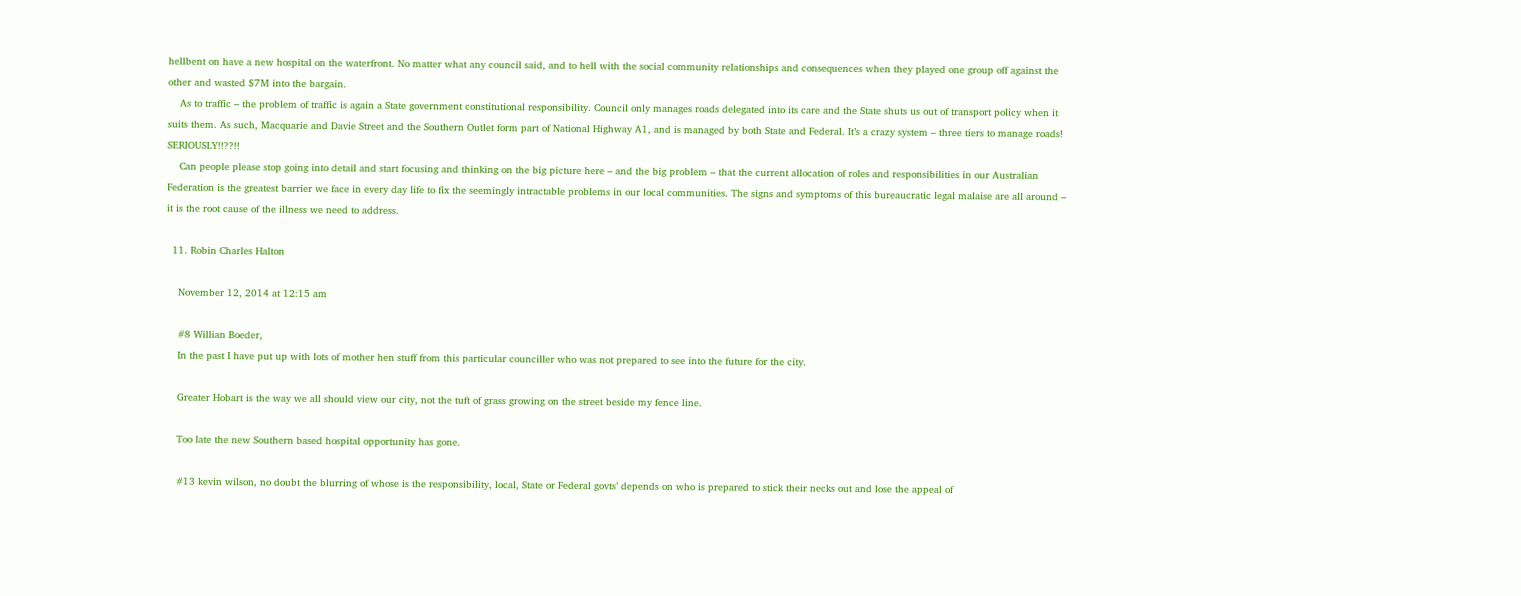hellbent on have a new hospital on the waterfront. No matter what any council said, and to hell with the social community relationships and consequences when they played one group off against the other and wasted $7M into the bargain.
    As to traffic – the problem of traffic is again a State government constitutional responsibility. Council only manages roads delegated into its care and the State shuts us out of transport policy when it suits them. As such, Macquarie and Davie Street and the Southern Outlet form part of National Highway A1, and is managed by both State and Federal. It’s a crazy system – three tiers to manage roads! SERIOUSLY!!??!!
    Can people please stop going into detail and start focusing and thinking on the big picture here – and the big problem – that the current allocation of roles and responsibilities in our Australian Federation is the greatest barrier we face in every day life to fix the seemingly intractable problems in our local communities. The signs and symptoms of this bureaucratic legal malaise are all around – it is the root cause of the illness we need to address.

  11. Robin Charles Halton

    November 12, 2014 at 12:15 am

    #8 Willian Boeder,
    In the past I have put up with lots of mother hen stuff from this particular counciller who was not prepared to see into the future for the city.

    Greater Hobart is the way we all should view our city, not the tuft of grass growing on the street beside my fence line.

    Too late the new Southern based hospital opportunity has gone.

    #13 kevin wilson, no doubt the blurring of whose is the responsibility, local, State or Federal govts’ depends on who is prepared to stick their necks out and lose the appeal of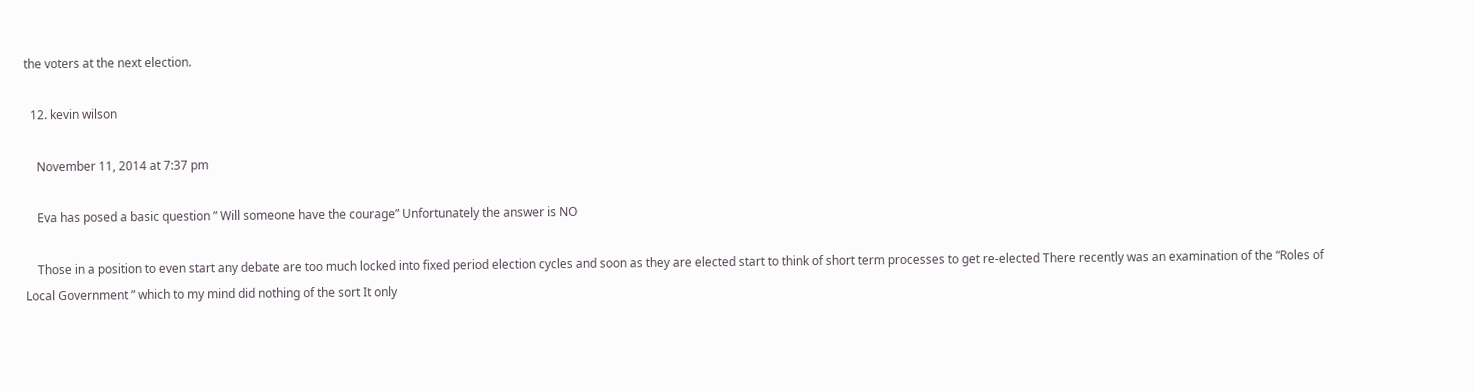the voters at the next election.

  12. kevin wilson

    November 11, 2014 at 7:37 pm

    Eva has posed a basic question ” Will someone have the courage” Unfortunately the answer is NO

    Those in a position to even start any debate are too much locked into fixed period election cycles and soon as they are elected start to think of short term processes to get re-elected There recently was an examination of the “Roles of Local Government ” which to my mind did nothing of the sort It only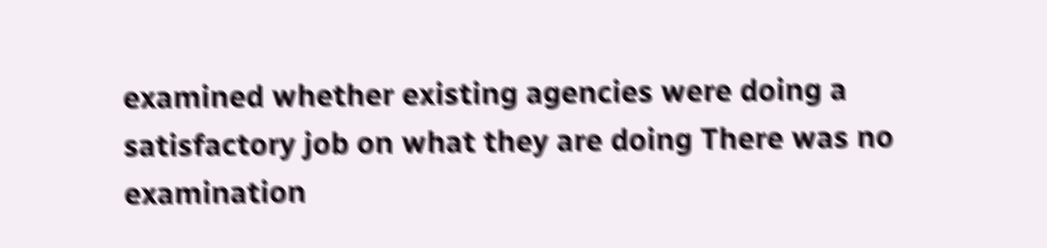examined whether existing agencies were doing a satisfactory job on what they are doing There was no examination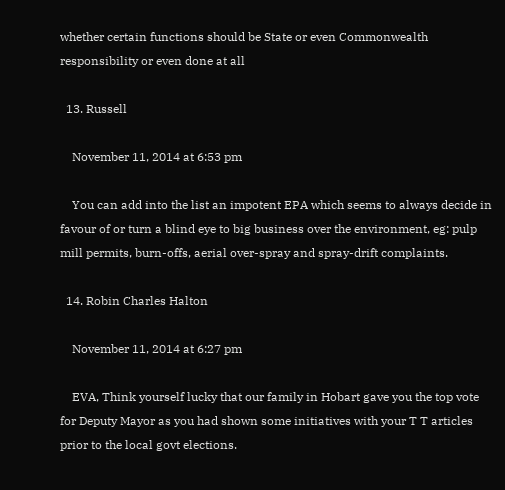whether certain functions should be State or even Commonwealth responsibility or even done at all

  13. Russell

    November 11, 2014 at 6:53 pm

    You can add into the list an impotent EPA which seems to always decide in favour of or turn a blind eye to big business over the environment, eg: pulp mill permits, burn-offs, aerial over-spray and spray-drift complaints.

  14. Robin Charles Halton

    November 11, 2014 at 6:27 pm

    EVA, Think yourself lucky that our family in Hobart gave you the top vote for Deputy Mayor as you had shown some initiatives with your T T articles prior to the local govt elections.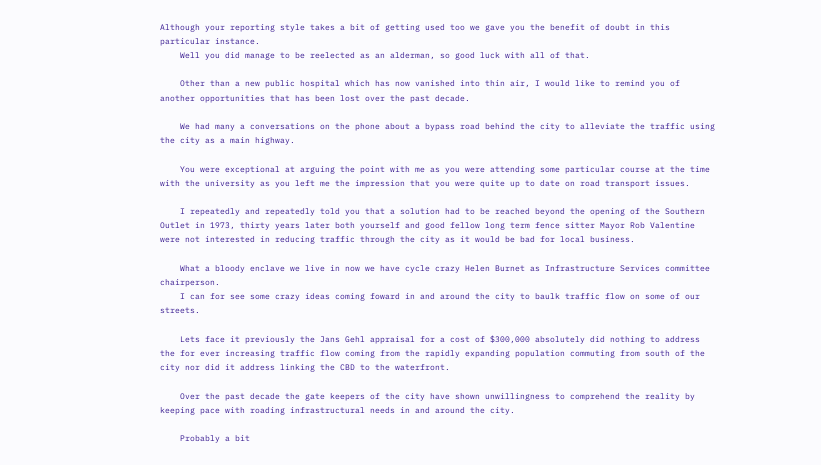Although your reporting style takes a bit of getting used too we gave you the benefit of doubt in this particular instance.
    Well you did manage to be reelected as an alderman, so good luck with all of that.

    Other than a new public hospital which has now vanished into thin air, I would like to remind you of another opportunities that has been lost over the past decade.

    We had many a conversations on the phone about a bypass road behind the city to alleviate the traffic using the city as a main highway.

    You were exceptional at arguing the point with me as you were attending some particular course at the time with the university as you left me the impression that you were quite up to date on road transport issues.

    I repeatedly and repeatedly told you that a solution had to be reached beyond the opening of the Southern Outlet in 1973, thirty years later both yourself and good fellow long term fence sitter Mayor Rob Valentine were not interested in reducing traffic through the city as it would be bad for local business.

    What a bloody enclave we live in now we have cycle crazy Helen Burnet as Infrastructure Services committee chairperson.
    I can for see some crazy ideas coming foward in and around the city to baulk traffic flow on some of our streets.

    Lets face it previously the Jans Gehl appraisal for a cost of $300,000 absolutely did nothing to address the for ever increasing traffic flow coming from the rapidly expanding population commuting from south of the city nor did it address linking the CBD to the waterfront.

    Over the past decade the gate keepers of the city have shown unwillingness to comprehend the reality by keeping pace with roading infrastructural needs in and around the city.

    Probably a bit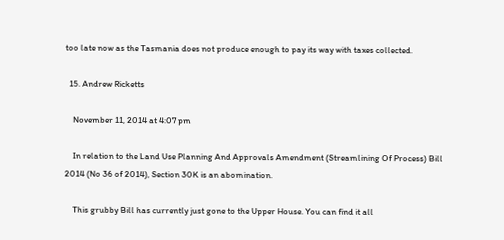too late now as the Tasmania does not produce enough to pay its way with taxes collected.

  15. Andrew Ricketts

    November 11, 2014 at 4:07 pm

    In relation to the Land Use Planning And Approvals Amendment (Streamlining Of Process) Bill 2014 (No 36 of 2014), Section 30K is an abomination.

    This grubby Bill has currently just gone to the Upper House. You can find it all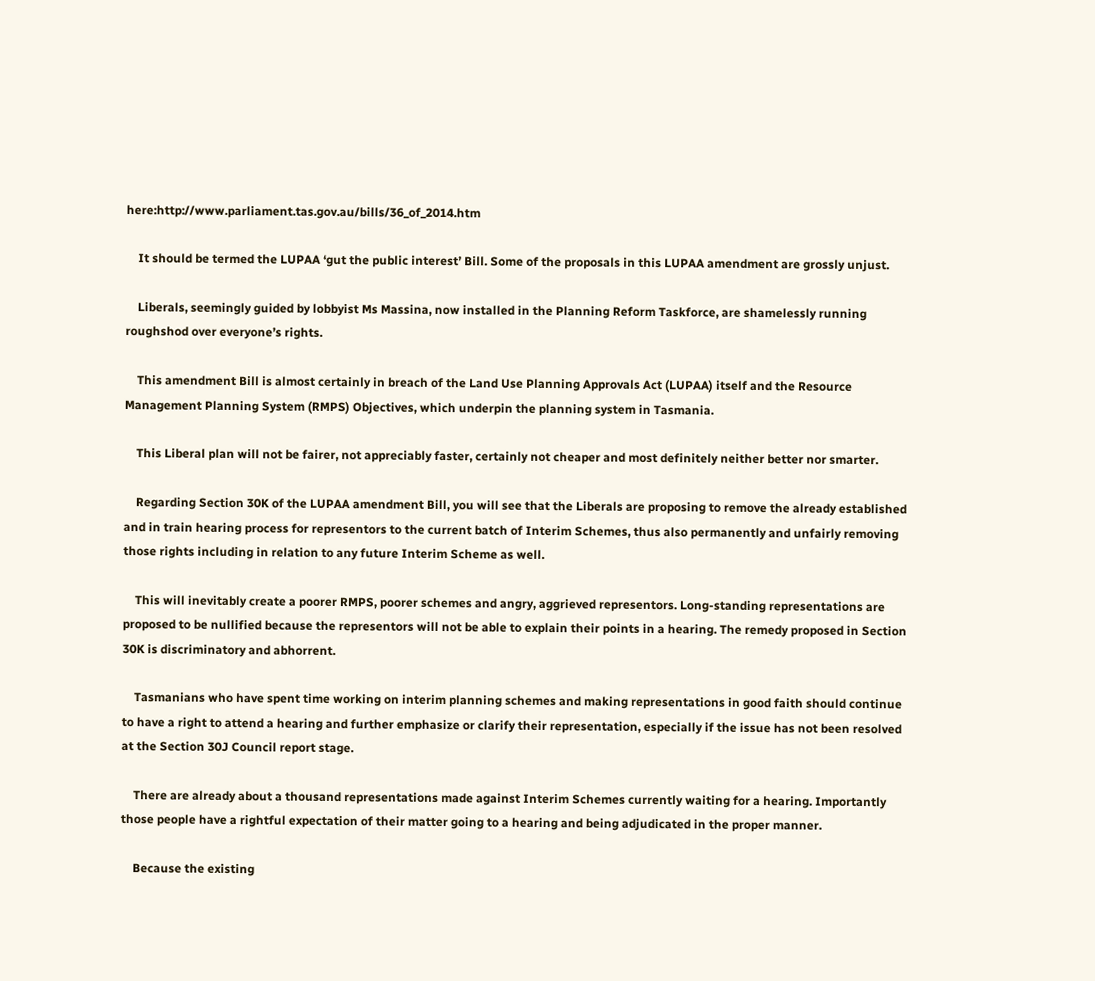here:http://www.parliament.tas.gov.au/bills/36_of_2014.htm

    It should be termed the LUPAA ‘gut the public interest’ Bill. Some of the proposals in this LUPAA amendment are grossly unjust.

    Liberals, seemingly guided by lobbyist Ms Massina, now installed in the Planning Reform Taskforce, are shamelessly running roughshod over everyone’s rights.

    This amendment Bill is almost certainly in breach of the Land Use Planning Approvals Act (LUPAA) itself and the Resource Management Planning System (RMPS) Objectives, which underpin the planning system in Tasmania.

    This Liberal plan will not be fairer, not appreciably faster, certainly not cheaper and most definitely neither better nor smarter.

    Regarding Section 30K of the LUPAA amendment Bill, you will see that the Liberals are proposing to remove the already established and in train hearing process for representors to the current batch of Interim Schemes, thus also permanently and unfairly removing those rights including in relation to any future Interim Scheme as well.

    This will inevitably create a poorer RMPS, poorer schemes and angry, aggrieved representors. Long-standing representations are proposed to be nullified because the representors will not be able to explain their points in a hearing. The remedy proposed in Section 30K is discriminatory and abhorrent.

    Tasmanians who have spent time working on interim planning schemes and making representations in good faith should continue to have a right to attend a hearing and further emphasize or clarify their representation, especially if the issue has not been resolved at the Section 30J Council report stage.

    There are already about a thousand representations made against Interim Schemes currently waiting for a hearing. Importantly those people have a rightful expectation of their matter going to a hearing and being adjudicated in the proper manner.

    Because the existing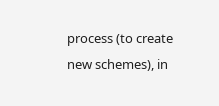process (to create new schemes), in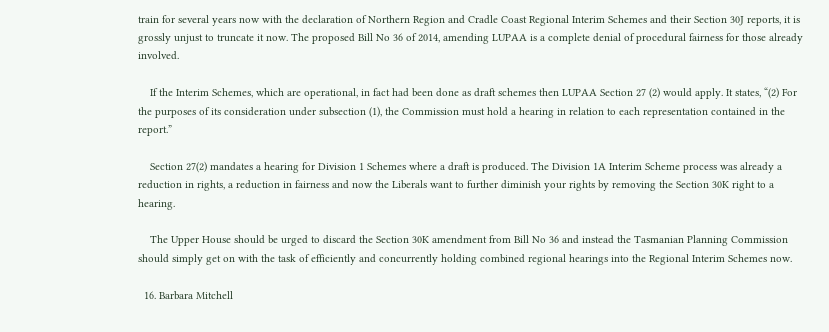train for several years now with the declaration of Northern Region and Cradle Coast Regional Interim Schemes and their Section 30J reports, it is grossly unjust to truncate it now. The proposed Bill No 36 of 2014, amending LUPAA is a complete denial of procedural fairness for those already involved.

    If the Interim Schemes, which are operational, in fact had been done as draft schemes then LUPAA Section 27 (2) would apply. It states, “(2) For the purposes of its consideration under subsection (1), the Commission must hold a hearing in relation to each representation contained in the report.”

    Section 27(2) mandates a hearing for Division 1 Schemes where a draft is produced. The Division 1A Interim Scheme process was already a reduction in rights, a reduction in fairness and now the Liberals want to further diminish your rights by removing the Section 30K right to a hearing.

    The Upper House should be urged to discard the Section 30K amendment from Bill No 36 and instead the Tasmanian Planning Commission should simply get on with the task of efficiently and concurrently holding combined regional hearings into the Regional Interim Schemes now.

  16. Barbara Mitchell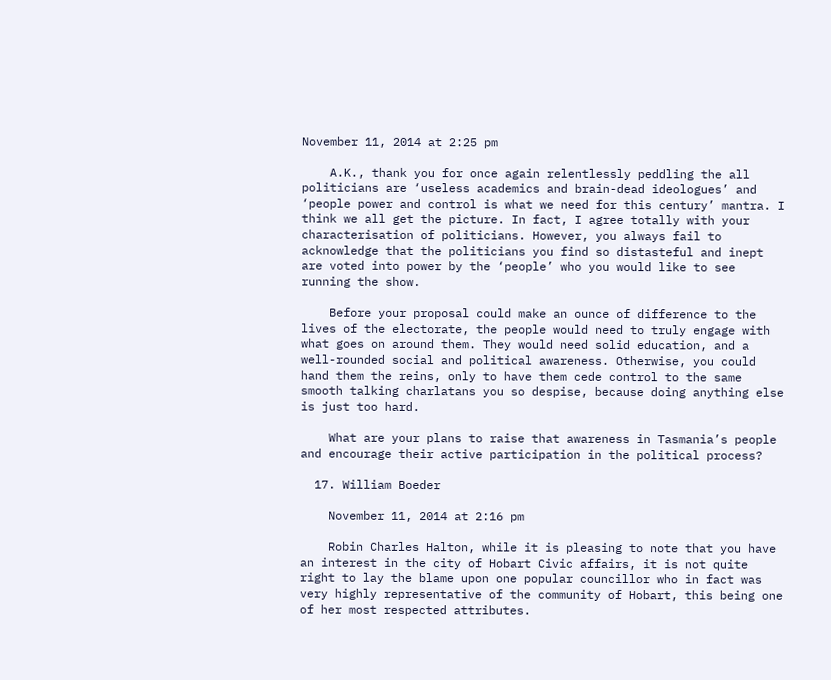November 11, 2014 at 2:25 pm

    A.K., thank you for once again relentlessly peddling the all politicians are ‘useless academics and brain-dead ideologues’ and ‘people power and control is what we need for this century’ mantra. I think we all get the picture. In fact, I agree totally with your characterisation of politicians. However, you always fail to acknowledge that the politicians you find so distasteful and inept are voted into power by the ‘people’ who you would like to see running the show.

    Before your proposal could make an ounce of difference to the lives of the electorate, the people would need to truly engage with what goes on around them. They would need solid education, and a well-rounded social and political awareness. Otherwise, you could hand them the reins, only to have them cede control to the same smooth talking charlatans you so despise, because doing anything else is just too hard.

    What are your plans to raise that awareness in Tasmania’s people and encourage their active participation in the political process?

  17. William Boeder

    November 11, 2014 at 2:16 pm

    Robin Charles Halton, while it is pleasing to note that you have an interest in the city of Hobart Civic affairs, it is not quite right to lay the blame upon one popular councillor who in fact was very highly representative of the community of Hobart, this being one of her most respected attributes.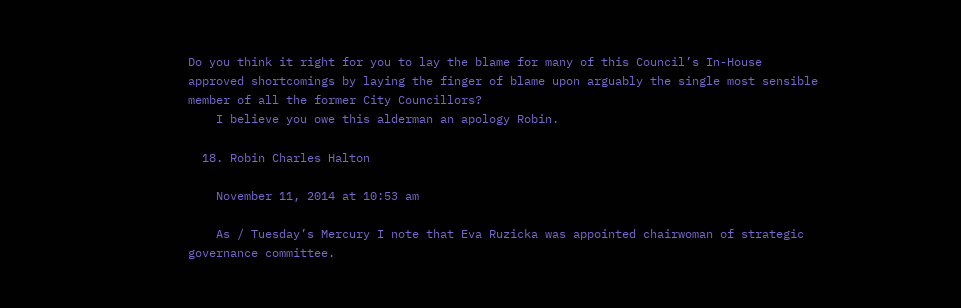Do you think it right for you to lay the blame for many of this Council’s In-House approved shortcomings by laying the finger of blame upon arguably the single most sensible member of all the former City Councillors?
    I believe you owe this alderman an apology Robin.

  18. Robin Charles Halton

    November 11, 2014 at 10:53 am

    As / Tuesday’s Mercury I note that Eva Ruzicka was appointed chairwoman of strategic governance committee.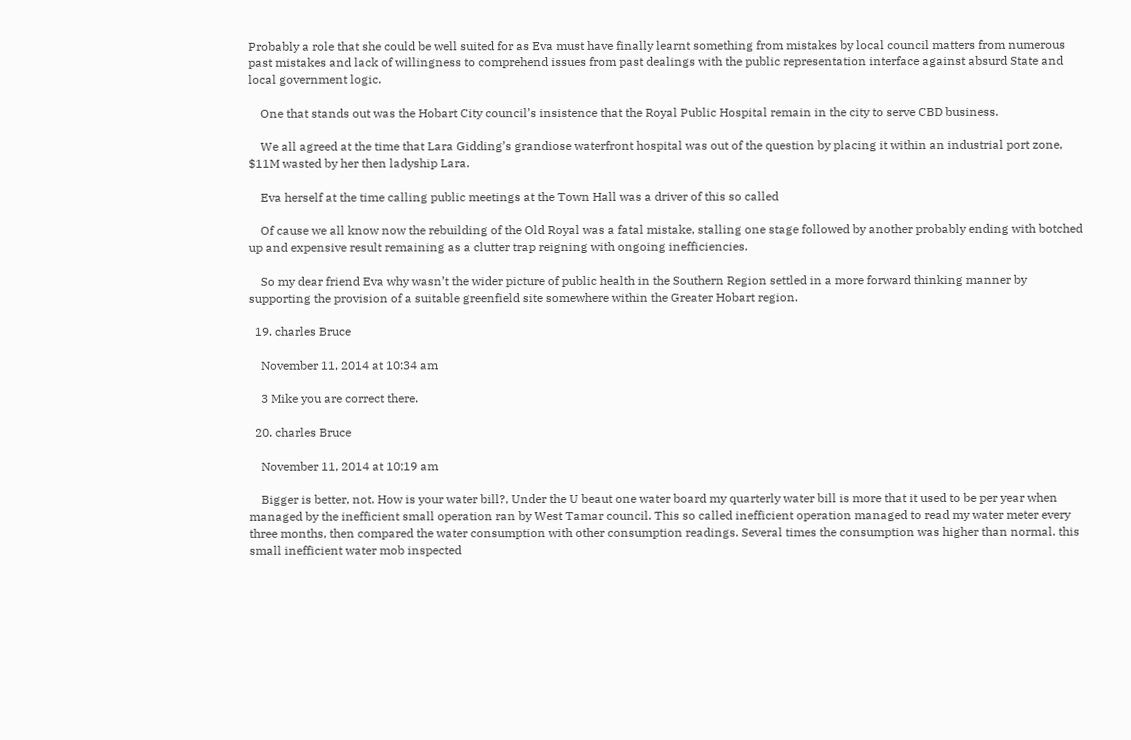Probably a role that she could be well suited for as Eva must have finally learnt something from mistakes by local council matters from numerous past mistakes and lack of willingness to comprehend issues from past dealings with the public representation interface against absurd State and local government logic.

    One that stands out was the Hobart City council’s insistence that the Royal Public Hospital remain in the city to serve CBD business.

    We all agreed at the time that Lara Gidding’s grandiose waterfront hospital was out of the question by placing it within an industrial port zone, $11M wasted by her then ladyship Lara.

    Eva herself at the time calling public meetings at the Town Hall was a driver of this so called

    Of cause we all know now the rebuilding of the Old Royal was a fatal mistake, stalling one stage followed by another probably ending with botched up and expensive result remaining as a clutter trap reigning with ongoing inefficiencies.

    So my dear friend Eva why wasn’t the wider picture of public health in the Southern Region settled in a more forward thinking manner by supporting the provision of a suitable greenfield site somewhere within the Greater Hobart region.

  19. charles Bruce

    November 11, 2014 at 10:34 am

    3 Mike you are correct there.

  20. charles Bruce

    November 11, 2014 at 10:19 am

    Bigger is better, not. How is your water bill?, Under the U beaut one water board my quarterly water bill is more that it used to be per year when managed by the inefficient small operation ran by West Tamar council. This so called inefficient operation managed to read my water meter every three months, then compared the water consumption with other consumption readings. Several times the consumption was higher than normal. this small inefficient water mob inspected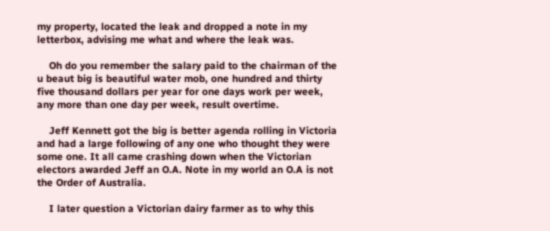my property, located the leak and dropped a note in my letterbox, advising me what and where the leak was.

    Oh do you remember the salary paid to the chairman of the u beaut big is beautiful water mob, one hundred and thirty five thousand dollars per year for one days work per week, any more than one day per week, result overtime.

    Jeff Kennett got the big is better agenda rolling in Victoria and had a large following of any one who thought they were some one. It all came crashing down when the Victorian electors awarded Jeff an O.A. Note in my world an O.A is not the Order of Australia.

    I later question a Victorian dairy farmer as to why this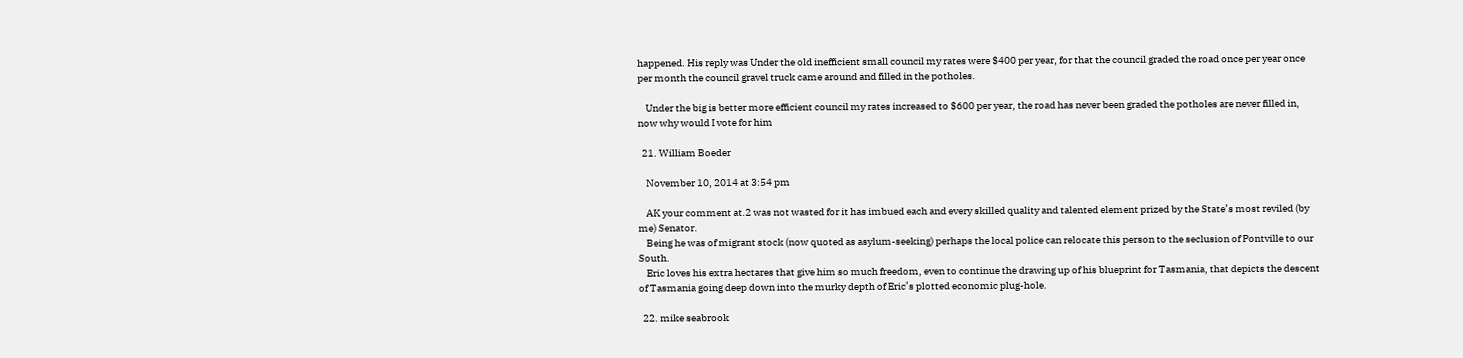happened. His reply was Under the old inefficient small council my rates were $400 per year, for that the council graded the road once per year once per month the council gravel truck came around and filled in the potholes.

    Under the big is better more efficient council my rates increased to $600 per year, the road has never been graded the potholes are never filled in, now why would I vote for him

  21. William Boeder

    November 10, 2014 at 3:54 pm

    AK your comment at.2 was not wasted for it has imbued each and every skilled quality and talented element prized by the State’s most reviled (by me) Senator.
    Being he was of migrant stock (now quoted as asylum-seeking) perhaps the local police can relocate this person to the seclusion of Pontville to our South.
    Eric loves his extra hectares that give him so much freedom, even to continue the drawing up of his blueprint for Tasmania, that depicts the descent of Tasmania going deep down into the murky depth of Eric’s plotted economic plug-hole.

  22. mike seabrook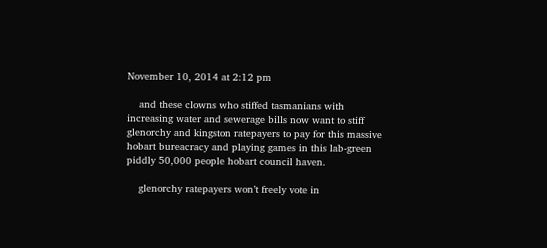November 10, 2014 at 2:12 pm

    and these clowns who stiffed tasmanians with increasing water and sewerage bills now want to stiff glenorchy and kingston ratepayers to pay for this massive hobart bureacracy and playing games in this lab-green piddly 50,000 people hobart council haven.

    glenorchy ratepayers won’t freely vote in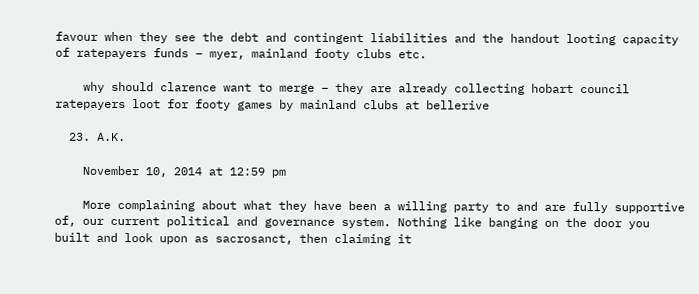favour when they see the debt and contingent liabilities and the handout looting capacity of ratepayers funds – myer, mainland footy clubs etc.

    why should clarence want to merge – they are already collecting hobart council ratepayers loot for footy games by mainland clubs at bellerive

  23. A.K.

    November 10, 2014 at 12:59 pm

    More complaining about what they have been a willing party to and are fully supportive of, our current political and governance system. Nothing like banging on the door you built and look upon as sacrosanct, then claiming it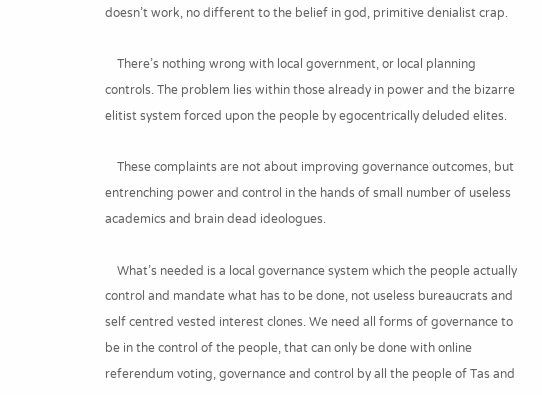doesn’t work, no different to the belief in god, primitive denialist crap.

    There’s nothing wrong with local government, or local planning controls. The problem lies within those already in power and the bizarre elitist system forced upon the people by egocentrically deluded elites.

    These complaints are not about improving governance outcomes, but entrenching power and control in the hands of small number of useless academics and brain dead ideologues.

    What’s needed is a local governance system which the people actually control and mandate what has to be done, not useless bureaucrats and self centred vested interest clones. We need all forms of governance to be in the control of the people, that can only be done with online referendum voting, governance and control by all the people of Tas and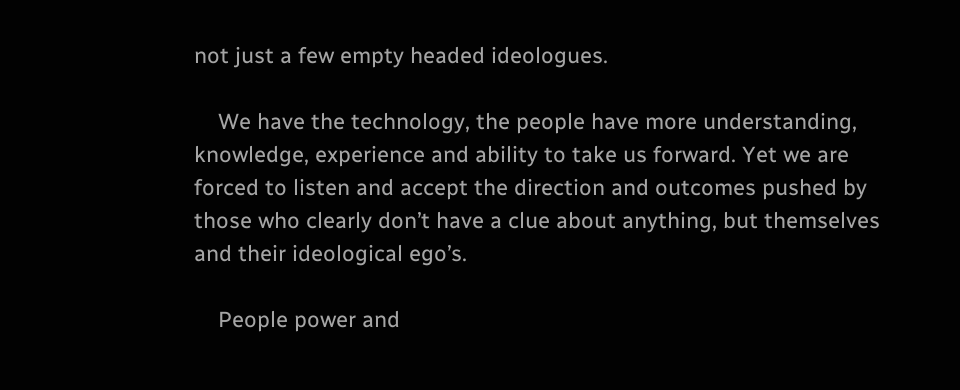not just a few empty headed ideologues.

    We have the technology, the people have more understanding, knowledge, experience and ability to take us forward. Yet we are forced to listen and accept the direction and outcomes pushed by those who clearly don’t have a clue about anything, but themselves and their ideological ego’s.

    People power and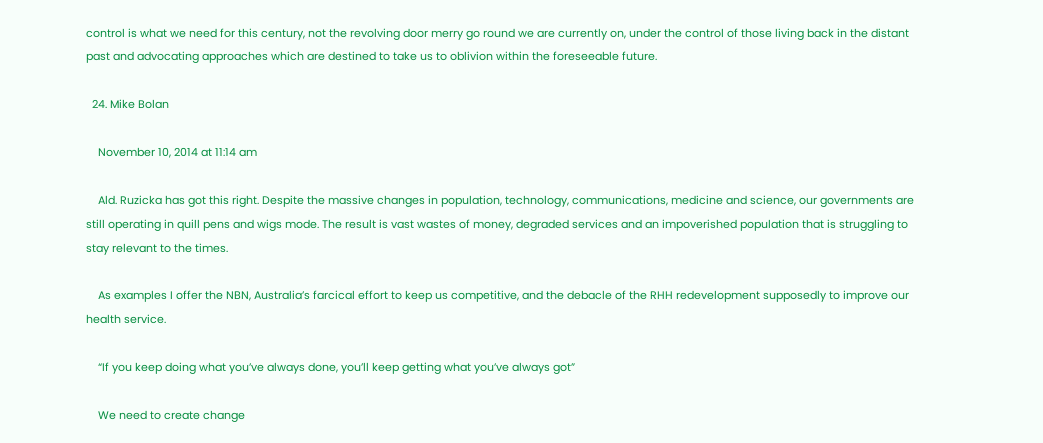control is what we need for this century, not the revolving door merry go round we are currently on, under the control of those living back in the distant past and advocating approaches which are destined to take us to oblivion within the foreseeable future.

  24. Mike Bolan

    November 10, 2014 at 11:14 am

    Ald. Ruzicka has got this right. Despite the massive changes in population, technology, communications, medicine and science, our governments are still operating in quill pens and wigs mode. The result is vast wastes of money, degraded services and an impoverished population that is struggling to stay relevant to the times.

    As examples I offer the NBN, Australia’s farcical effort to keep us competitive, and the debacle of the RHH redevelopment supposedly to improve our health service.

    “If you keep doing what you’ve always done, you’ll keep getting what you’ve always got”

    We need to create change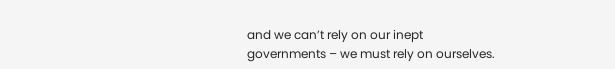and we can’t rely on our inept governments – we must rely on ourselves.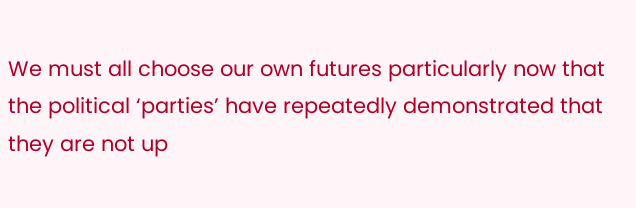We must all choose our own futures particularly now that the political ‘parties’ have repeatedly demonstrated that they are not up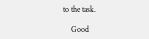to the task.

    Good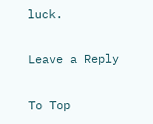luck.

Leave a Reply

To Top